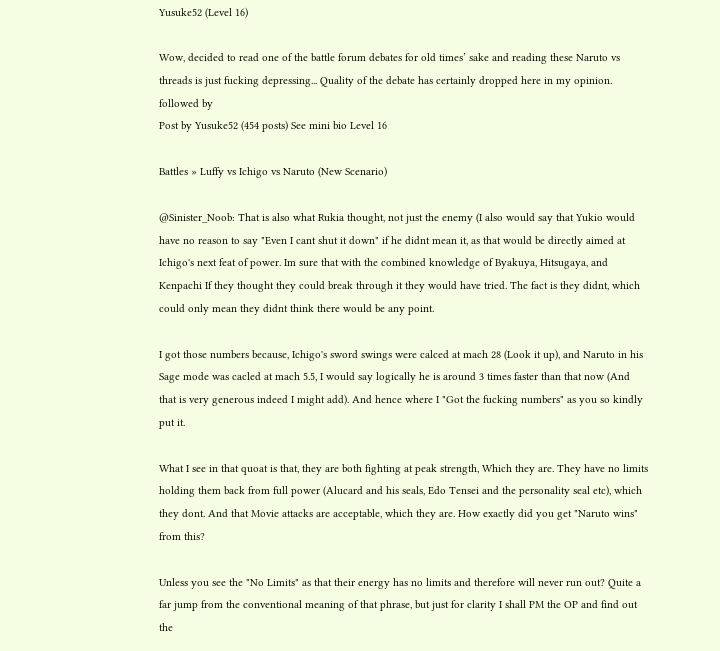Yusuke52 (Level 16)

Wow, decided to read one of the battle forum debates for old times’ sake and reading these Naruto vs threads is just fucking depressing... Quality of the debate has certainly dropped here in my opinion.
followed by
Post by Yusuke52 (454 posts) See mini bio Level 16

Battles » Luffy vs Ichigo vs Naruto (New Scenario)

@Sinister_Noob: That is also what Rukia thought, not just the enemy (I also would say that Yukio would have no reason to say "Even I cant shut it down" if he didnt mean it, as that would be directly aimed at Ichigo's next feat of power. Im sure that with the combined knowledge of Byakuya, Hitsugaya, and Kenpachi If they thought they could break through it they would have tried. The fact is they didnt, which could only mean they didnt think there would be any point.

I got those numbers because, Ichigo's sword swings were calced at mach 28 (Look it up), and Naruto in his Sage mode was cacled at mach 5.5, I would say logically he is around 3 times faster than that now (And that is very generous indeed I might add). And hence where I "Got the fucking numbers" as you so kindly put it.

What I see in that quoat is that, they are both fighting at peak strength, Which they are. They have no limits holding them back from full power (Alucard and his seals, Edo Tensei and the personality seal etc), which they dont. And that Movie attacks are acceptable, which they are. How exactly did you get "Naruto wins" from this?

Unless you see the "No Limits" as that their energy has no limits and therefore will never run out? Quite a far jump from the conventional meaning of that phrase, but just for clarity I shall PM the OP and find out the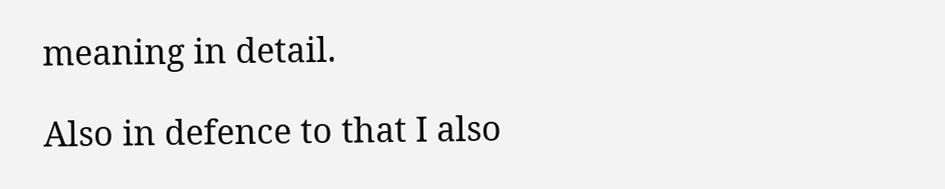meaning in detail.

Also in defence to that I also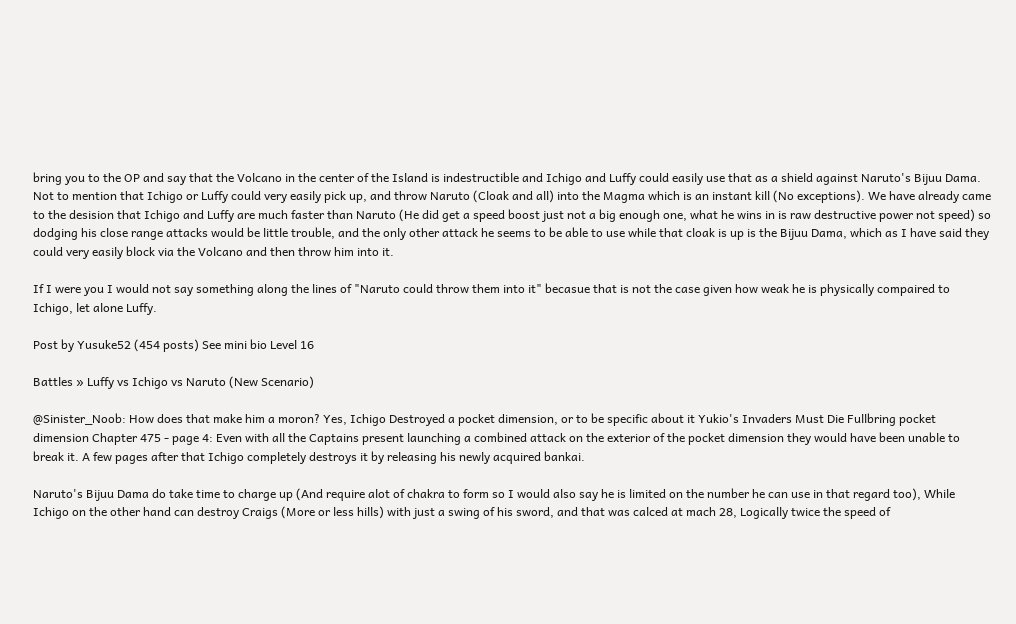bring you to the OP and say that the Volcano in the center of the Island is indestructible and Ichigo and Luffy could easily use that as a shield against Naruto's Bijuu Dama. Not to mention that Ichigo or Luffy could very easily pick up, and throw Naruto (Cloak and all) into the Magma which is an instant kill (No exceptions). We have already came to the desision that Ichigo and Luffy are much faster than Naruto (He did get a speed boost just not a big enough one, what he wins in is raw destructive power not speed) so dodging his close range attacks would be little trouble, and the only other attack he seems to be able to use while that cloak is up is the Bijuu Dama, which as I have said they could very easily block via the Volcano and then throw him into it.

If I were you I would not say something along the lines of "Naruto could throw them into it" becasue that is not the case given how weak he is physically compaired to Ichigo, let alone Luffy.

Post by Yusuke52 (454 posts) See mini bio Level 16

Battles » Luffy vs Ichigo vs Naruto (New Scenario)

@Sinister_Noob: How does that make him a moron? Yes, Ichigo Destroyed a pocket dimension, or to be specific about it Yukio's Invaders Must Die Fullbring pocket dimension Chapter 475 - page 4: Even with all the Captains present launching a combined attack on the exterior of the pocket dimension they would have been unable to break it. A few pages after that Ichigo completely destroys it by releasing his newly acquired bankai.

Naruto's Bijuu Dama do take time to charge up (And require alot of chakra to form so I would also say he is limited on the number he can use in that regard too), While Ichigo on the other hand can destroy Craigs (More or less hills) with just a swing of his sword, and that was calced at mach 28, Logically twice the speed of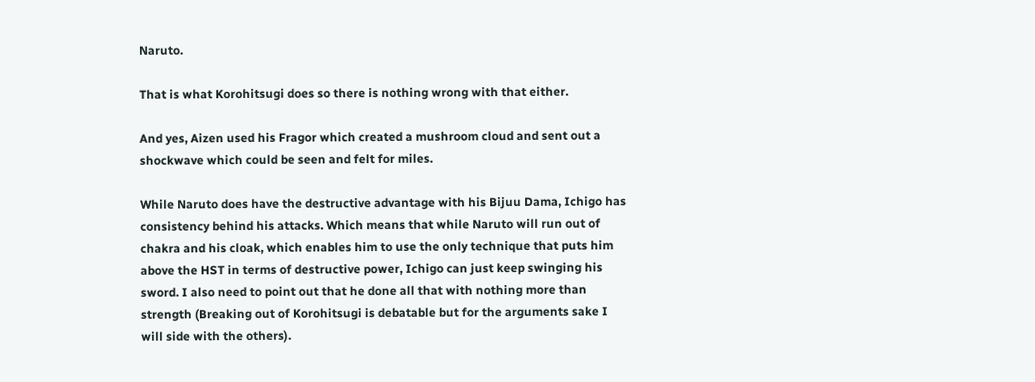Naruto.

That is what Korohitsugi does so there is nothing wrong with that either.

And yes, Aizen used his Fragor which created a mushroom cloud and sent out a shockwave which could be seen and felt for miles.

While Naruto does have the destructive advantage with his Bijuu Dama, Ichigo has consistency behind his attacks. Which means that while Naruto will run out of chakra and his cloak, which enables him to use the only technique that puts him above the HST in terms of destructive power, Ichigo can just keep swinging his sword. I also need to point out that he done all that with nothing more than strength (Breaking out of Korohitsugi is debatable but for the arguments sake I will side with the others).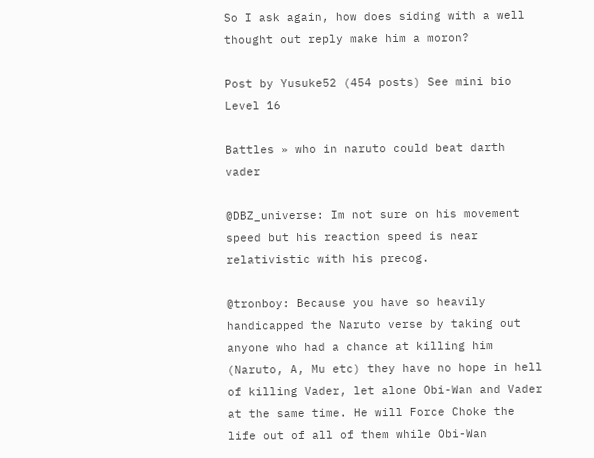So I ask again, how does siding with a well thought out reply make him a moron?

Post by Yusuke52 (454 posts) See mini bio Level 16

Battles » who in naruto could beat darth vader

@DBZ_universe: Im not sure on his movement speed but his reaction speed is near relativistic with his precog.

@tronboy: Because you have so heavily handicapped the Naruto verse by taking out anyone who had a chance at killing him (Naruto, A, Mu etc) they have no hope in hell of killing Vader, let alone Obi-Wan and Vader at the same time. He will Force Choke the life out of all of them while Obi-Wan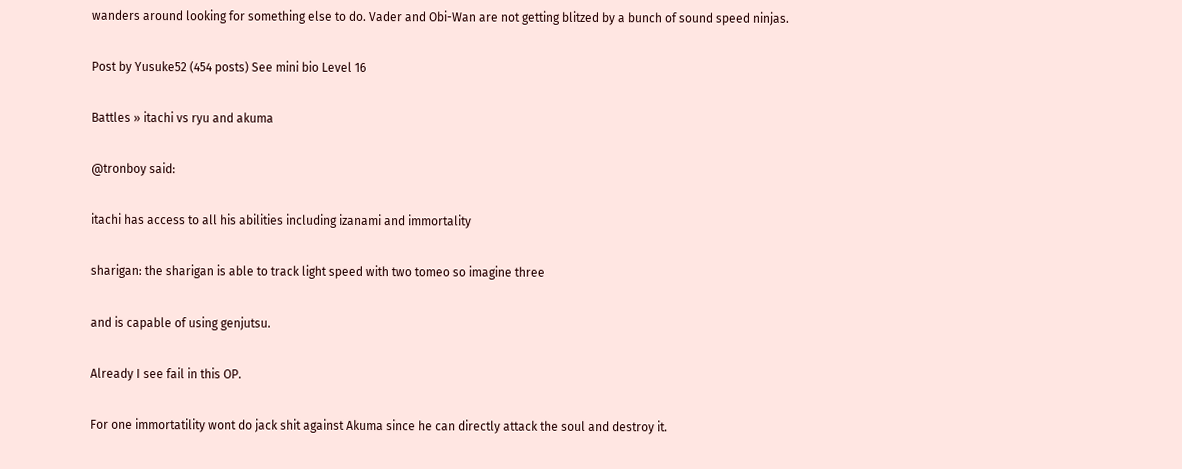wanders around looking for something else to do. Vader and Obi-Wan are not getting blitzed by a bunch of sound speed ninjas.

Post by Yusuke52 (454 posts) See mini bio Level 16

Battles » itachi vs ryu and akuma

@tronboy said:

itachi has access to all his abilities including izanami and immortality

sharigan: the sharigan is able to track light speed with two tomeo so imagine three

and is capable of using genjutsu.

Already I see fail in this OP.

For one immortatility wont do jack shit against Akuma since he can directly attack the soul and destroy it.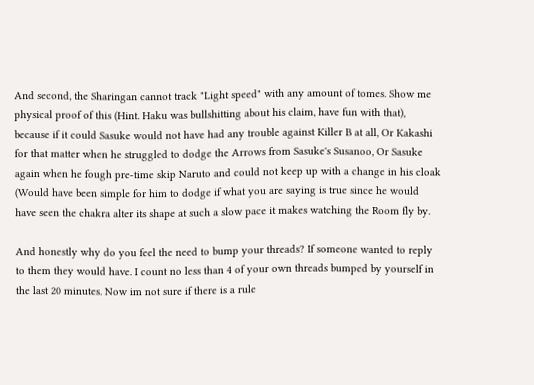And second, the Sharingan cannot track "Light speed" with any amount of tomes. Show me physical proof of this (Hint. Haku was bullshitting about his claim, have fun with that), because if it could Sasuke would not have had any trouble against Killer B at all, Or Kakashi for that matter when he struggled to dodge the Arrows from Sasuke's Susanoo, Or Sasuke again when he fough pre-time skip Naruto and could not keep up with a change in his cloak (Would have been simple for him to dodge if what you are saying is true since he would have seen the chakra alter its shape at such a slow pace it makes watching the Room fly by.

And honestly why do you feel the need to bump your threads? If someone wanted to reply to them they would have. I count no less than 4 of your own threads bumped by yourself in the last 20 minutes. Now im not sure if there is a rule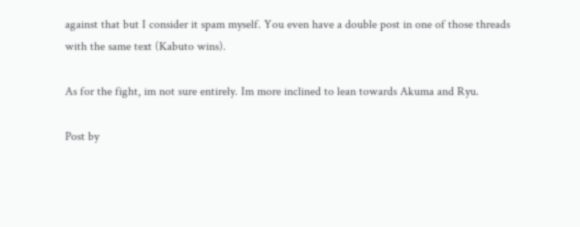against that but I consider it spam myself. You even have a double post in one of those threads with the same text (Kabuto wins).

As for the fight, im not sure entirely. Im more inclined to lean towards Akuma and Ryu.

Post by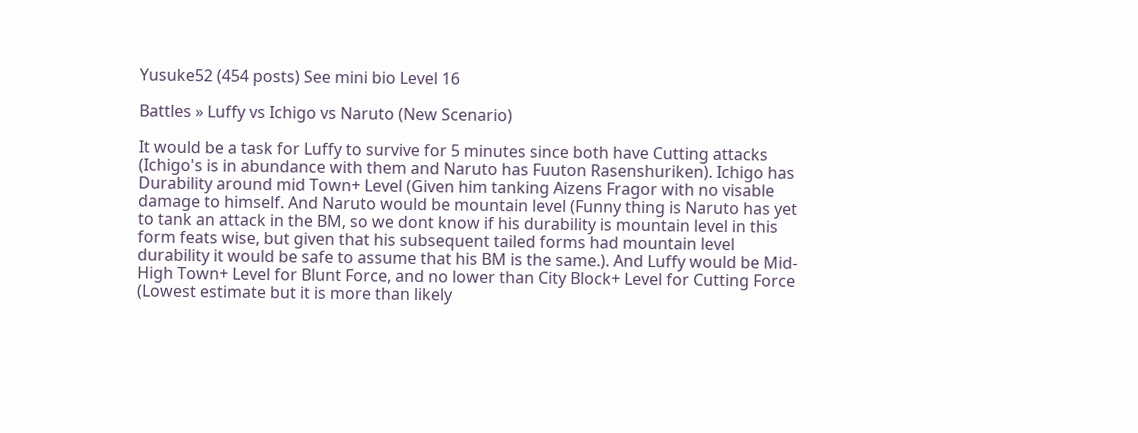Yusuke52 (454 posts) See mini bio Level 16

Battles » Luffy vs Ichigo vs Naruto (New Scenario)

It would be a task for Luffy to survive for 5 minutes since both have Cutting attacks (Ichigo's is in abundance with them and Naruto has Fuuton Rasenshuriken). Ichigo has Durability around mid Town+ Level (Given him tanking Aizens Fragor with no visable damage to himself. And Naruto would be mountain level (Funny thing is Naruto has yet to tank an attack in the BM, so we dont know if his durability is mountain level in this form feats wise, but given that his subsequent tailed forms had mountain level durability it would be safe to assume that his BM is the same.). And Luffy would be Mid-High Town+ Level for Blunt Force, and no lower than City Block+ Level for Cutting Force (Lowest estimate but it is more than likely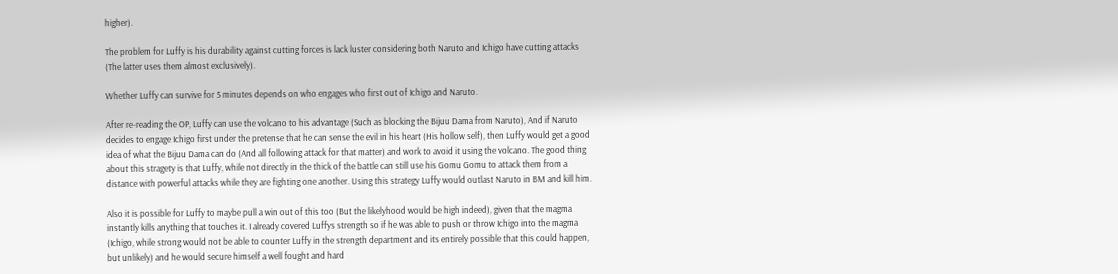higher).

The problem for Luffy is his durability against cutting forces is lack luster considering both Naruto and Ichigo have cutting attacks (The latter uses them almost exclusively).

Whether Luffy can survive for 5 minutes depends on who engages who first out of Ichigo and Naruto.

After re-reading the OP, Luffy can use the volcano to his advantage (Such as blocking the Bijuu Dama from Naruto), And if Naruto decides to engage Ichigo first under the pretense that he can sense the evil in his heart (His hollow self), then Luffy would get a good idea of what the Bijuu Dama can do (And all following attack for that matter) and work to avoid it using the volcano. The good thing about this stragety is that Luffy, while not directly in the thick of the battle can still use his Gomu Gomu to attack them from a distance with powerful attacks while they are fighting one another. Using this strategy Luffy would outlast Naruto in BM and kill him.

Also it is possible for Luffy to maybe pull a win out of this too (But the likelyhood would be high indeed), given that the magma instantly kills anything that touches it. I already covered Luffys strength so if he was able to push or throw Ichigo into the magma (Ichigo, while strong would not be able to counter Luffy in the strength department and its entirely possible that this could happen, but unlikely) and he would secure himself a well fought and hard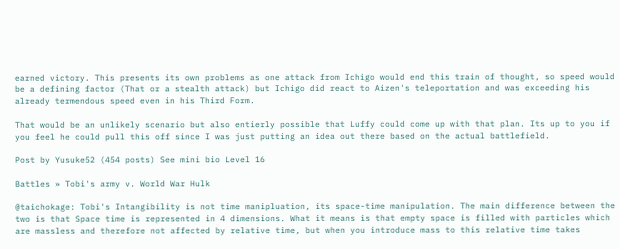earned victory. This presents its own problems as one attack from Ichigo would end this train of thought, so speed would be a defining factor (That or a stealth attack) but Ichigo did react to Aizen's teleportation and was exceeding his already termendous speed even in his Third Form.

That would be an unlikely scenario but also entierly possible that Luffy could come up with that plan. Its up to you if you feel he could pull this off since I was just putting an idea out there based on the actual battlefield.

Post by Yusuke52 (454 posts) See mini bio Level 16

Battles » Tobi's army v. World War Hulk

@taichokage: Tobi's Intangibility is not time manipluation, its space-time manipulation. The main difference between the two is that Space time is represented in 4 dimensions. What it means is that empty space is filled with particles which are massless and therefore not affected by relative time, but when you introduce mass to this relative time takes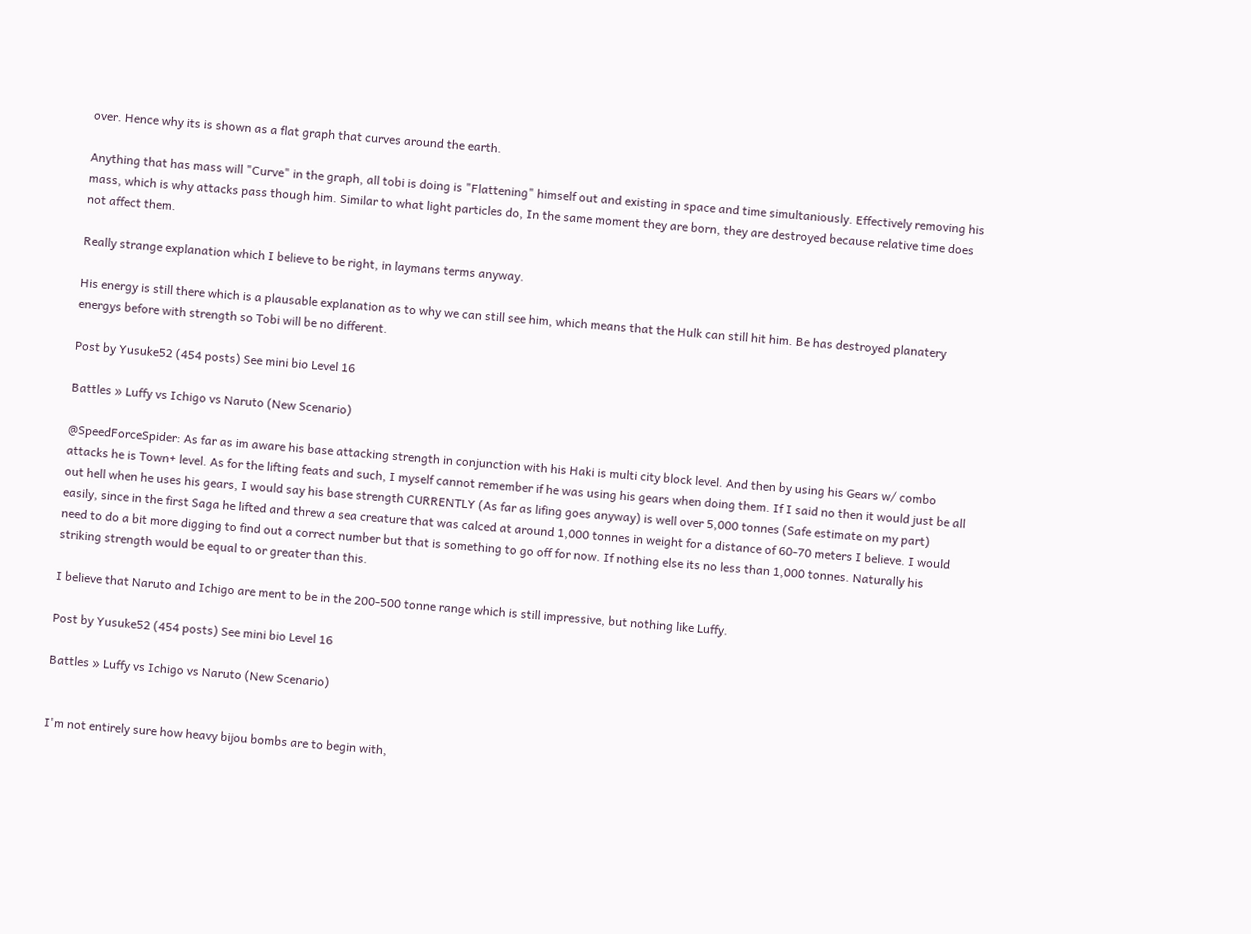over. Hence why its is shown as a flat graph that curves around the earth.

Anything that has mass will "Curve" in the graph, all tobi is doing is "Flattening" himself out and existing in space and time simultaniously. Effectively removing his mass, which is why attacks pass though him. Similar to what light particles do, In the same moment they are born, they are destroyed because relative time does not affect them.

Really strange explanation which I believe to be right, in laymans terms anyway.

His energy is still there which is a plausable explanation as to why we can still see him, which means that the Hulk can still hit him. Be has destroyed planatery energys before with strength so Tobi will be no different.

Post by Yusuke52 (454 posts) See mini bio Level 16

Battles » Luffy vs Ichigo vs Naruto (New Scenario)

@SpeedForceSpider: As far as im aware his base attacking strength in conjunction with his Haki is multi city block level. And then by using his Gears w/ combo attacks he is Town+ level. As for the lifting feats and such, I myself cannot remember if he was using his gears when doing them. If I said no then it would just be all out hell when he uses his gears, I would say his base strength CURRENTLY (As far as lifing goes anyway) is well over 5,000 tonnes (Safe estimate on my part) easily, since in the first Saga he lifted and threw a sea creature that was calced at around 1,000 tonnes in weight for a distance of 60-70 meters I believe. I would need to do a bit more digging to find out a correct number but that is something to go off for now. If nothing else its no less than 1,000 tonnes. Naturally his striking strength would be equal to or greater than this.

I believe that Naruto and Ichigo are ment to be in the 200-500 tonne range which is still impressive, but nothing like Luffy.

Post by Yusuke52 (454 posts) See mini bio Level 16

Battles » Luffy vs Ichigo vs Naruto (New Scenario)


I'm not entirely sure how heavy bijou bombs are to begin with,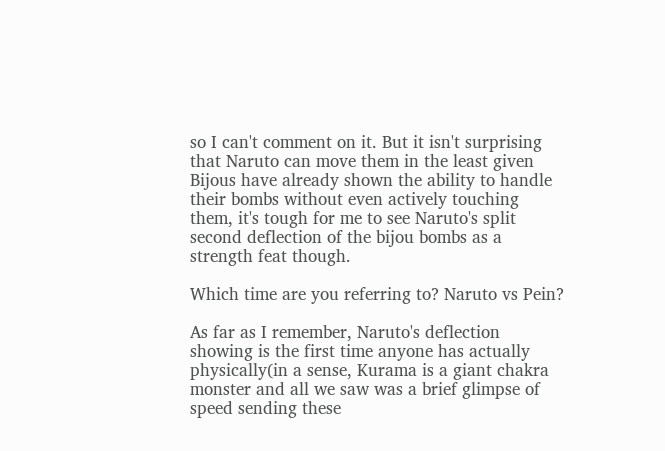so I can't comment on it. But it isn't surprising that Naruto can move them in the least given Bijous have already shown the ability to handle their bombs without even actively touching them, it's tough for me to see Naruto's split second deflection of the bijou bombs as a strength feat though.

Which time are you referring to? Naruto vs Pein?

As far as I remember, Naruto's deflection showing is the first time anyone has actually physically(in a sense, Kurama is a giant chakra monster and all we saw was a brief glimpse of speed sending these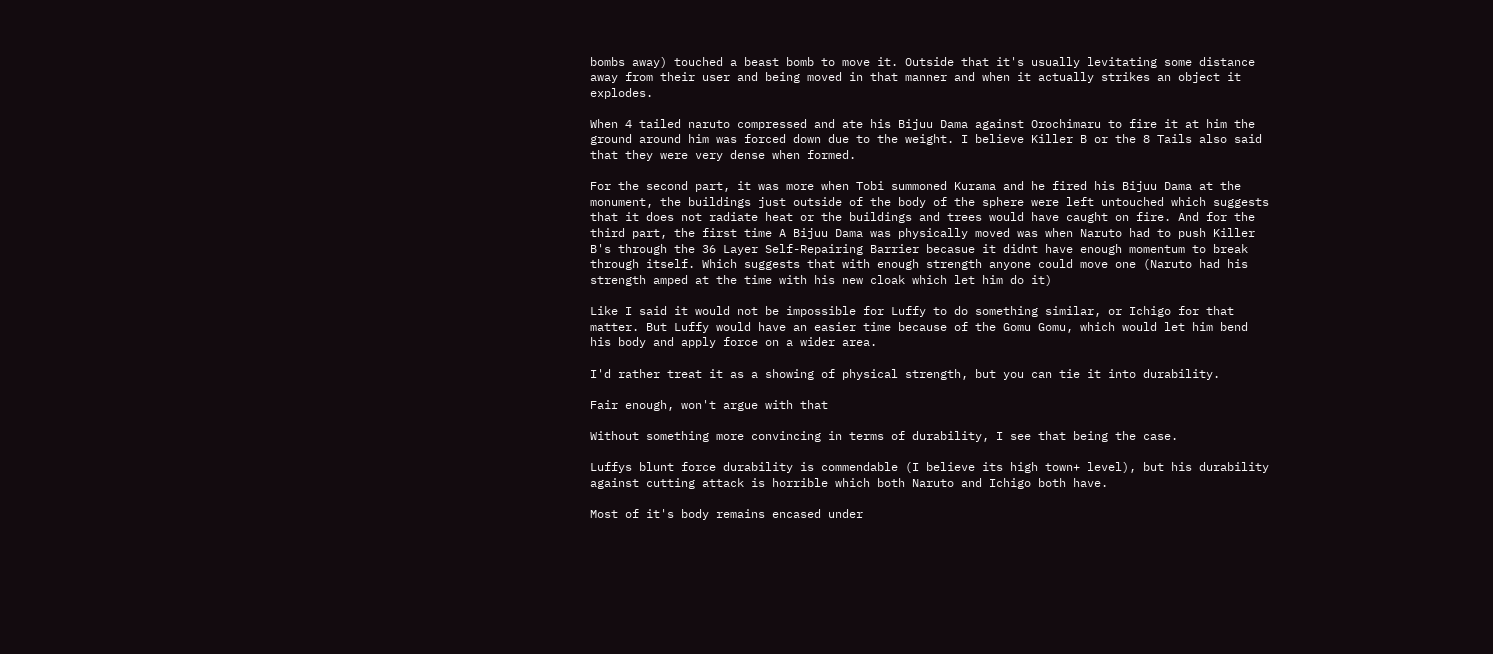bombs away) touched a beast bomb to move it. Outside that it's usually levitating some distance away from their user and being moved in that manner and when it actually strikes an object it explodes.

When 4 tailed naruto compressed and ate his Bijuu Dama against Orochimaru to fire it at him the ground around him was forced down due to the weight. I believe Killer B or the 8 Tails also said that they were very dense when formed.

For the second part, it was more when Tobi summoned Kurama and he fired his Bijuu Dama at the monument, the buildings just outside of the body of the sphere were left untouched which suggests that it does not radiate heat or the buildings and trees would have caught on fire. And for the third part, the first time A Bijuu Dama was physically moved was when Naruto had to push Killer B's through the 36 Layer Self-Repairing Barrier becasue it didnt have enough momentum to break through itself. Which suggests that with enough strength anyone could move one (Naruto had his strength amped at the time with his new cloak which let him do it)

Like I said it would not be impossible for Luffy to do something similar, or Ichigo for that matter. But Luffy would have an easier time because of the Gomu Gomu, which would let him bend his body and apply force on a wider area.

I'd rather treat it as a showing of physical strength, but you can tie it into durability.

Fair enough, won't argue with that

Without something more convincing in terms of durability, I see that being the case.

Luffys blunt force durability is commendable (I believe its high town+ level), but his durability against cutting attack is horrible which both Naruto and Ichigo both have.

Most of it's body remains encased under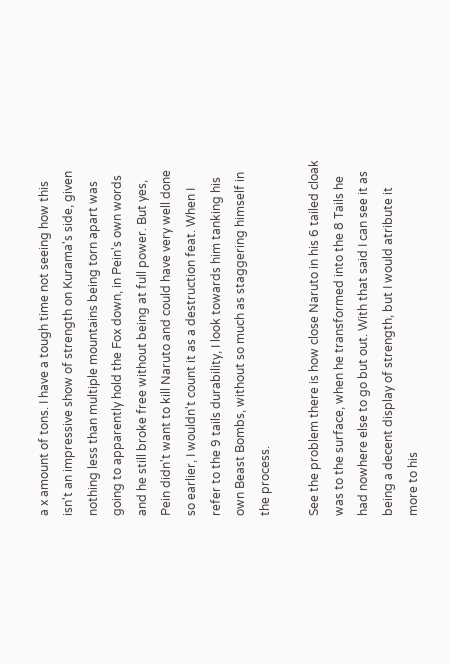a x amount of tons. I have a tough time not seeing how this isn't an impressive show of strength on Kurama's side, given nothing less than multiple mountains being torn apart was going to apparently hold the Fox down, in Pein's own words and he still broke free without being at full power. But yes, Pein didn't want to kill Naruto and could have very well done so earlier, I wouldn't count it as a destruction feat. When I refer to the 9 tails durability, I look towards him tanking his own Beast Bombs, without so much as staggering himself in the process.

See the problem there is how close Naruto in his 6 tailed cloak was to the surface, when he transformed into the 8 Tails he had nowhere else to go but out. With that said I can see it as being a decent display of strength, but I would atribute it more to his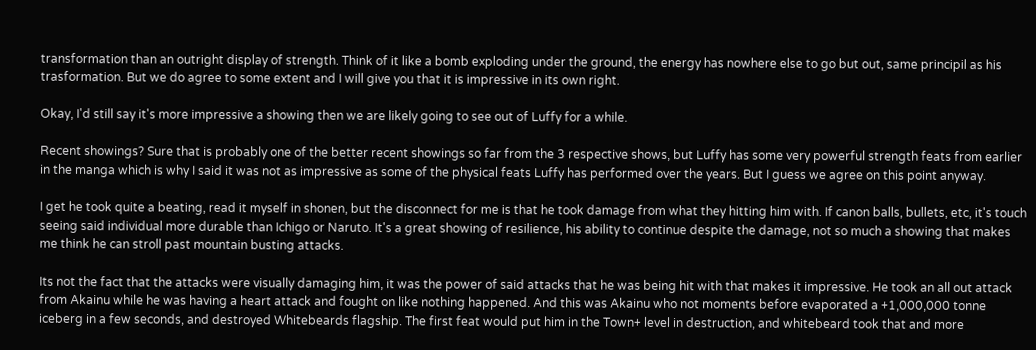transformation than an outright display of strength. Think of it like a bomb exploding under the ground, the energy has nowhere else to go but out, same principil as his trasformation. But we do agree to some extent and I will give you that it is impressive in its own right.

Okay, I'd still say it's more impressive a showing then we are likely going to see out of Luffy for a while.

Recent showings? Sure that is probably one of the better recent showings so far from the 3 respective shows, but Luffy has some very powerful strength feats from earlier in the manga which is why I said it was not as impressive as some of the physical feats Luffy has performed over the years. But I guess we agree on this point anyway.

I get he took quite a beating, read it myself in shonen, but the disconnect for me is that he took damage from what they hitting him with. If canon balls, bullets, etc, it's touch seeing said individual more durable than Ichigo or Naruto. It's a great showing of resilience, his ability to continue despite the damage, not so much a showing that makes me think he can stroll past mountain busting attacks.

Its not the fact that the attacks were visually damaging him, it was the power of said attacks that he was being hit with that makes it impressive. He took an all out attack from Akainu while he was having a heart attack and fought on like nothing happened. And this was Akainu who not moments before evaporated a +1,000,000 tonne iceberg in a few seconds, and destroyed Whitebeards flagship. The first feat would put him in the Town+ level in destruction, and whitebeard took that and more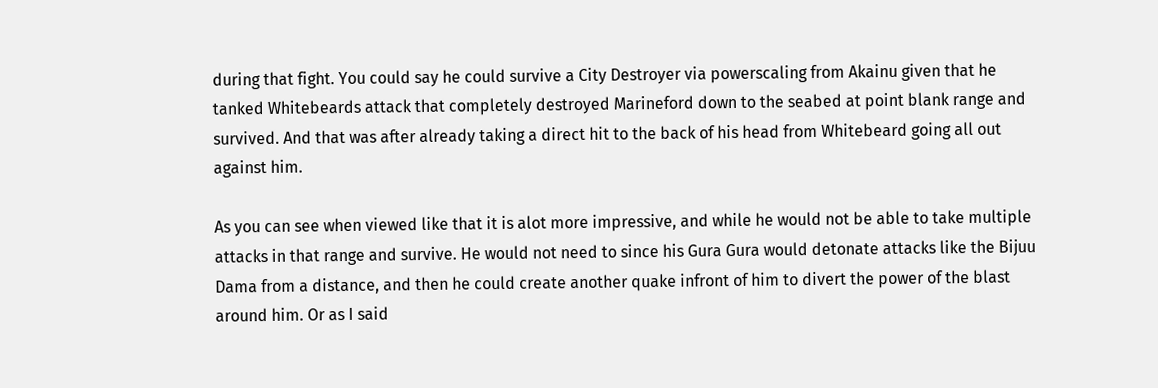during that fight. You could say he could survive a City Destroyer via powerscaling from Akainu given that he tanked Whitebeards attack that completely destroyed Marineford down to the seabed at point blank range and survived. And that was after already taking a direct hit to the back of his head from Whitebeard going all out against him.

As you can see when viewed like that it is alot more impressive, and while he would not be able to take multiple attacks in that range and survive. He would not need to since his Gura Gura would detonate attacks like the Bijuu Dama from a distance, and then he could create another quake infront of him to divert the power of the blast around him. Or as I said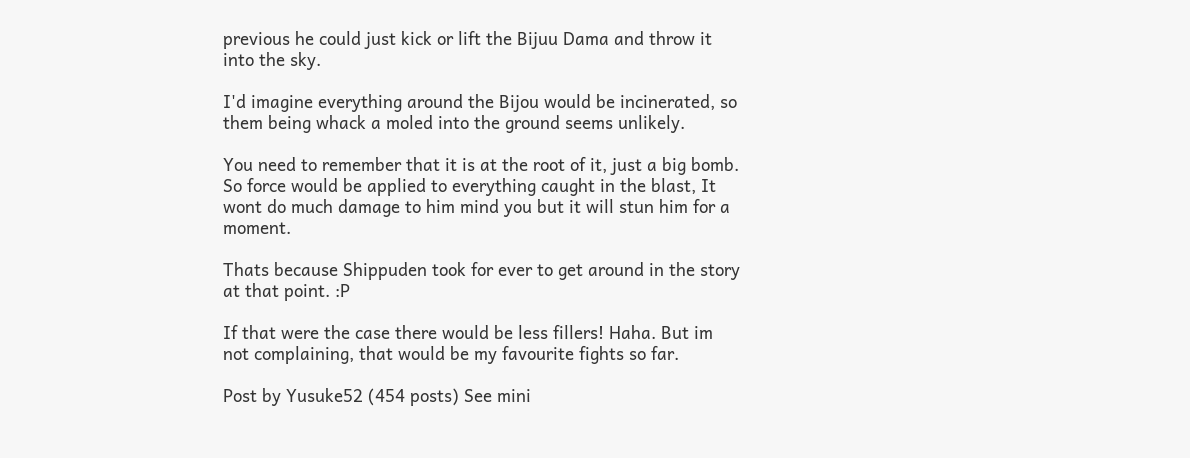previous he could just kick or lift the Bijuu Dama and throw it into the sky.

I'd imagine everything around the Bijou would be incinerated, so them being whack a moled into the ground seems unlikely.

You need to remember that it is at the root of it, just a big bomb. So force would be applied to everything caught in the blast, It wont do much damage to him mind you but it will stun him for a moment.

Thats because Shippuden took for ever to get around in the story at that point. :P

If that were the case there would be less fillers! Haha. But im not complaining, that would be my favourite fights so far.

Post by Yusuke52 (454 posts) See mini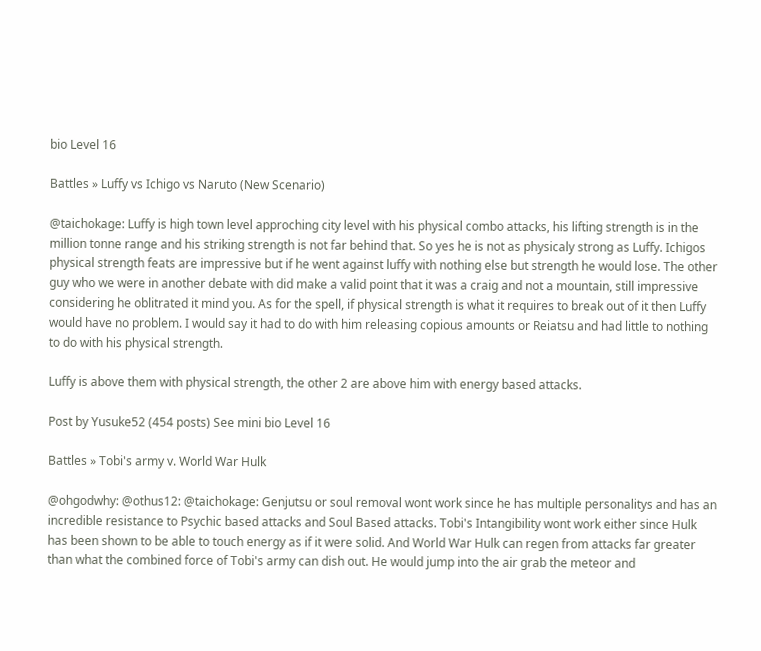bio Level 16

Battles » Luffy vs Ichigo vs Naruto (New Scenario)

@taichokage: Luffy is high town level approching city level with his physical combo attacks, his lifting strength is in the million tonne range and his striking strength is not far behind that. So yes he is not as physicaly strong as Luffy. Ichigos physical strength feats are impressive but if he went against luffy with nothing else but strength he would lose. The other guy who we were in another debate with did make a valid point that it was a craig and not a mountain, still impressive considering he oblitrated it mind you. As for the spell, if physical strength is what it requires to break out of it then Luffy would have no problem. I would say it had to do with him releasing copious amounts or Reiatsu and had little to nothing to do with his physical strength.

Luffy is above them with physical strength, the other 2 are above him with energy based attacks.

Post by Yusuke52 (454 posts) See mini bio Level 16

Battles » Tobi's army v. World War Hulk

@ohgodwhy: @othus12: @taichokage: Genjutsu or soul removal wont work since he has multiple personalitys and has an incredible resistance to Psychic based attacks and Soul Based attacks. Tobi's Intangibility wont work either since Hulk has been shown to be able to touch energy as if it were solid. And World War Hulk can regen from attacks far greater than what the combined force of Tobi's army can dish out. He would jump into the air grab the meteor and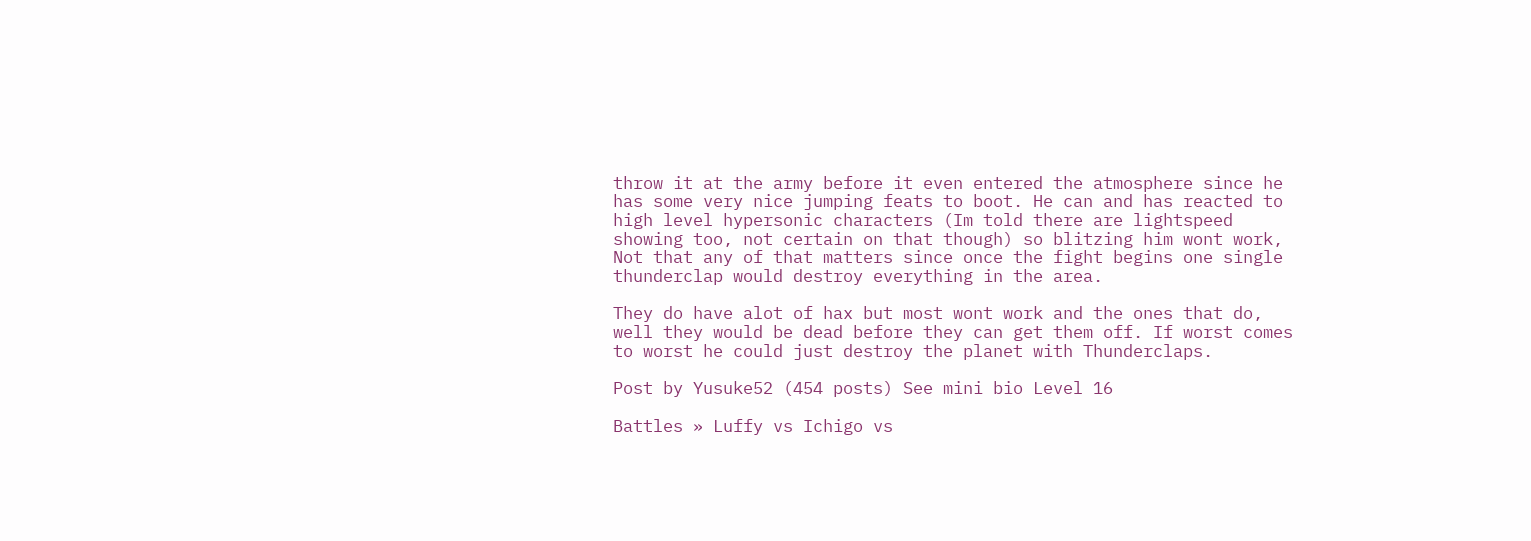throw it at the army before it even entered the atmosphere since he has some very nice jumping feats to boot. He can and has reacted to high level hypersonic characters (Im told there are lightspeed showing too, not certain on that though) so blitzing him wont work, Not that any of that matters since once the fight begins one single thunderclap would destroy everything in the area.

They do have alot of hax but most wont work and the ones that do, well they would be dead before they can get them off. If worst comes to worst he could just destroy the planet with Thunderclaps.

Post by Yusuke52 (454 posts) See mini bio Level 16

Battles » Luffy vs Ichigo vs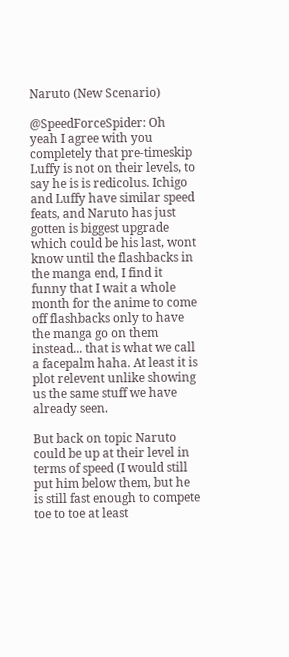Naruto (New Scenario)

@SpeedForceSpider: Oh yeah I agree with you completely that pre-timeskip Luffy is not on their levels, to say he is is redicolus. Ichigo and Luffy have similar speed feats, and Naruto has just gotten is biggest upgrade which could be his last, wont know until the flashbacks in the manga end, I find it funny that I wait a whole month for the anime to come off flashbacks only to have the manga go on them instead... that is what we call a facepalm haha. At least it is plot relevent unlike showing us the same stuff we have already seen.

But back on topic Naruto could be up at their level in terms of speed (I would still put him below them, but he is still fast enough to compete toe to toe at least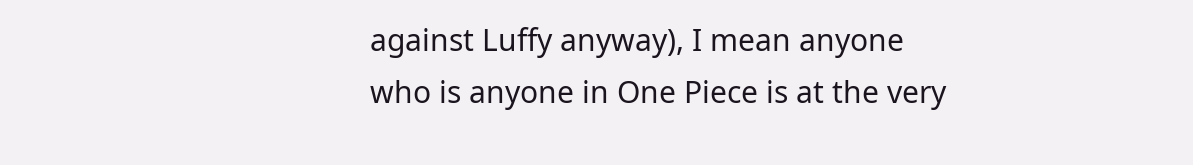against Luffy anyway), I mean anyone who is anyone in One Piece is at the very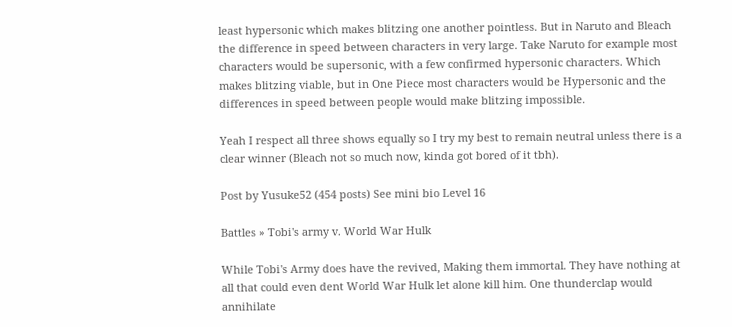least hypersonic which makes blitzing one another pointless. But in Naruto and Bleach the difference in speed between characters in very large. Take Naruto for example most characters would be supersonic, with a few confirmed hypersonic characters. Which makes blitzing viable, but in One Piece most characters would be Hypersonic and the differences in speed between people would make blitzing impossible.

Yeah I respect all three shows equally so I try my best to remain neutral unless there is a clear winner (Bleach not so much now, kinda got bored of it tbh).

Post by Yusuke52 (454 posts) See mini bio Level 16

Battles » Tobi's army v. World War Hulk

While Tobi's Army does have the revived, Making them immortal. They have nothing at all that could even dent World War Hulk let alone kill him. One thunderclap would annihilate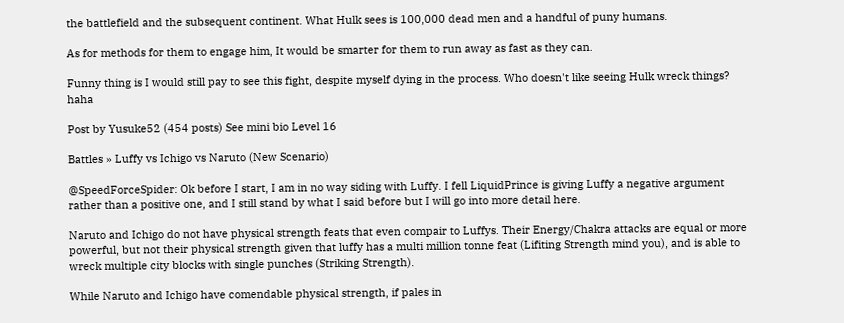the battlefield and the subsequent continent. What Hulk sees is 100,000 dead men and a handful of puny humans.

As for methods for them to engage him, It would be smarter for them to run away as fast as they can.

Funny thing is I would still pay to see this fight, despite myself dying in the process. Who doesn't like seeing Hulk wreck things? haha

Post by Yusuke52 (454 posts) See mini bio Level 16

Battles » Luffy vs Ichigo vs Naruto (New Scenario)

@SpeedForceSpider: Ok before I start, I am in no way siding with Luffy. I fell LiquidPrince is giving Luffy a negative argument rather than a positive one, and I still stand by what I said before but I will go into more detail here.

Naruto and Ichigo do not have physical strength feats that even compair to Luffys. Their Energy/Chakra attacks are equal or more powerful, but not their physical strength given that luffy has a multi million tonne feat (Lifiting Strength mind you), and is able to wreck multiple city blocks with single punches (Striking Strength).

While Naruto and Ichigo have comendable physical strength, if pales in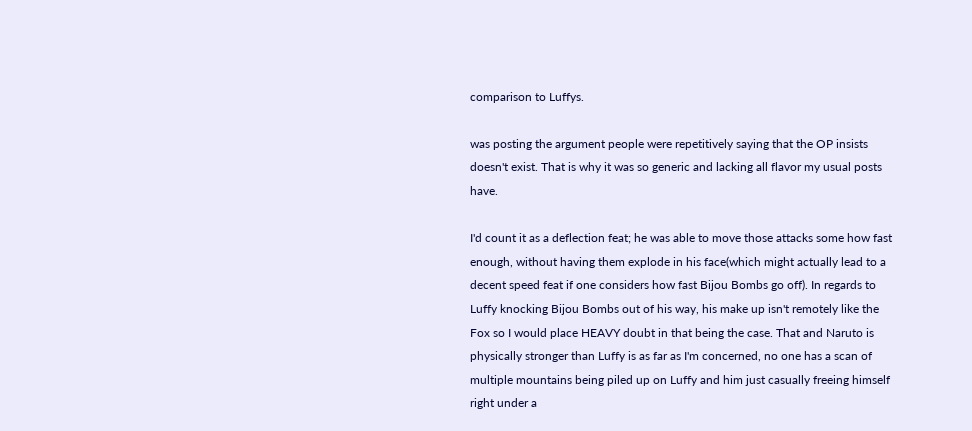comparison to Luffys.

was posting the argument people were repetitively saying that the OP insists doesn't exist. That is why it was so generic and lacking all flavor my usual posts have.

I'd count it as a deflection feat; he was able to move those attacks some how fast enough, without having them explode in his face(which might actually lead to a decent speed feat if one considers how fast Bijou Bombs go off). In regards to Luffy knocking Bijou Bombs out of his way, his make up isn't remotely like the Fox so I would place HEAVY doubt in that being the case. That and Naruto is physically stronger than Luffy is as far as I'm concerned, no one has a scan of multiple mountains being piled up on Luffy and him just casually freeing himself right under a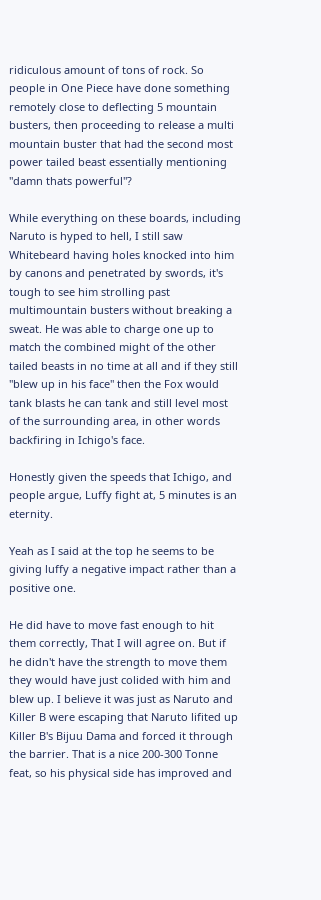ridiculous amount of tons of rock. So people in One Piece have done something remotely close to deflecting 5 mountain busters, then proceeding to release a multi mountain buster that had the second most power tailed beast essentially mentioning "damn thats powerful"?

While everything on these boards, including Naruto is hyped to hell, I still saw Whitebeard having holes knocked into him by canons and penetrated by swords, it's tough to see him strolling past multimountain busters without breaking a sweat. He was able to charge one up to match the combined might of the other tailed beasts in no time at all and if they still "blew up in his face" then the Fox would tank blasts he can tank and still level most of the surrounding area, in other words backfiring in Ichigo's face.

Honestly given the speeds that Ichigo, and people argue, Luffy fight at, 5 minutes is an eternity.

Yeah as I said at the top he seems to be giving luffy a negative impact rather than a positive one.

He did have to move fast enough to hit them correctly, That I will agree on. But if he didn't have the strength to move them they would have just colided with him and blew up. I believe it was just as Naruto and Killer B were escaping that Naruto lifited up Killer B's Bijuu Dama and forced it through the barrier. That is a nice 200-300 Tonne feat, so his physical side has improved and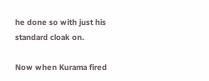he done so with just his standard cloak on.

Now when Kurama fired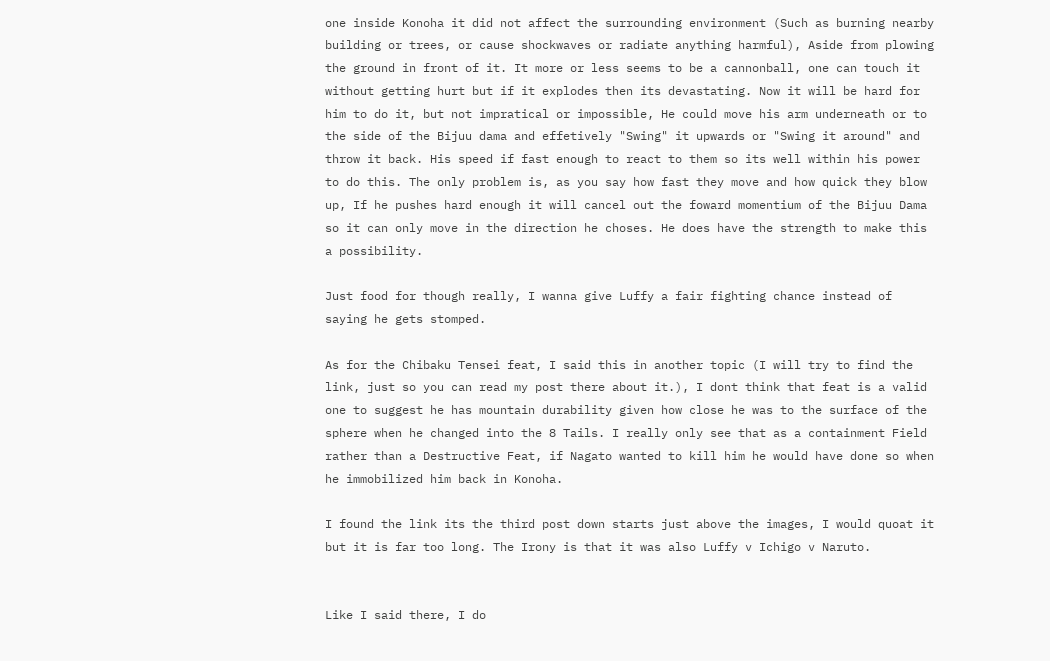one inside Konoha it did not affect the surrounding environment (Such as burning nearby building or trees, or cause shockwaves or radiate anything harmful), Aside from plowing the ground in front of it. It more or less seems to be a cannonball, one can touch it without getting hurt but if it explodes then its devastating. Now it will be hard for him to do it, but not impratical or impossible, He could move his arm underneath or to the side of the Bijuu dama and effetively "Swing" it upwards or "Swing it around" and throw it back. His speed if fast enough to react to them so its well within his power to do this. The only problem is, as you say how fast they move and how quick they blow up, If he pushes hard enough it will cancel out the foward momentium of the Bijuu Dama so it can only move in the direction he choses. He does have the strength to make this a possibility.

Just food for though really, I wanna give Luffy a fair fighting chance instead of saying he gets stomped.

As for the Chibaku Tensei feat, I said this in another topic (I will try to find the link, just so you can read my post there about it.), I dont think that feat is a valid one to suggest he has mountain durability given how close he was to the surface of the sphere when he changed into the 8 Tails. I really only see that as a containment Field rather than a Destructive Feat, if Nagato wanted to kill him he would have done so when he immobilized him back in Konoha.

I found the link its the third post down starts just above the images, I would quoat it but it is far too long. The Irony is that it was also Luffy v Ichigo v Naruto.


Like I said there, I do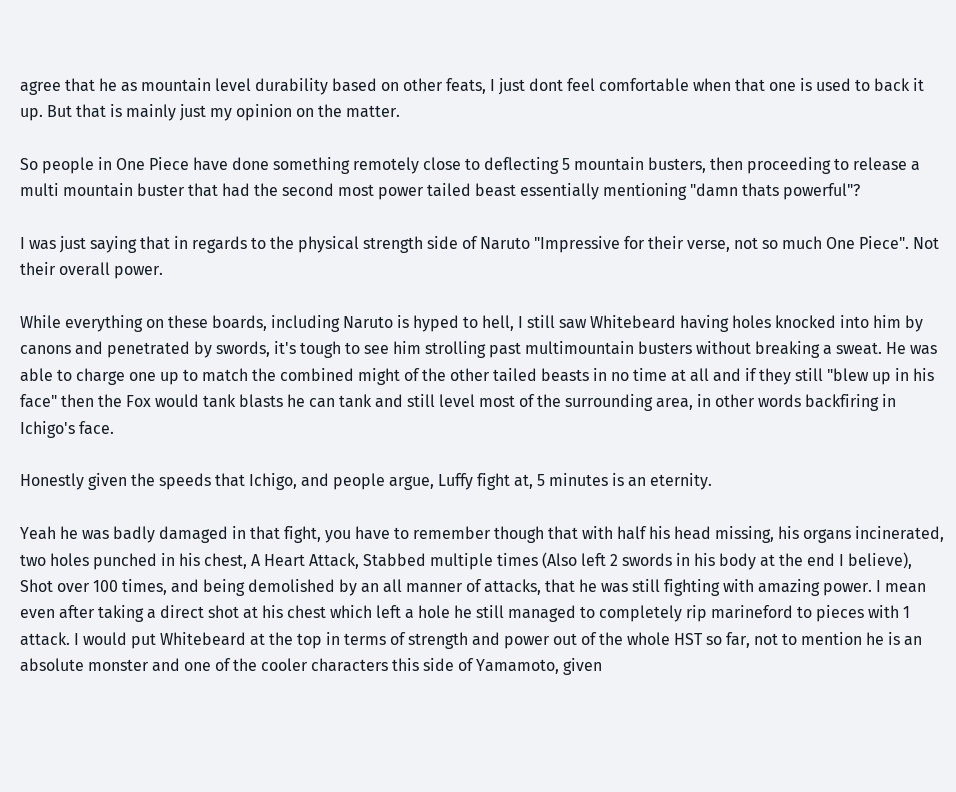agree that he as mountain level durability based on other feats, I just dont feel comfortable when that one is used to back it up. But that is mainly just my opinion on the matter.

So people in One Piece have done something remotely close to deflecting 5 mountain busters, then proceeding to release a multi mountain buster that had the second most power tailed beast essentially mentioning "damn thats powerful"?

I was just saying that in regards to the physical strength side of Naruto "Impressive for their verse, not so much One Piece". Not their overall power.

While everything on these boards, including Naruto is hyped to hell, I still saw Whitebeard having holes knocked into him by canons and penetrated by swords, it's tough to see him strolling past multimountain busters without breaking a sweat. He was able to charge one up to match the combined might of the other tailed beasts in no time at all and if they still "blew up in his face" then the Fox would tank blasts he can tank and still level most of the surrounding area, in other words backfiring in Ichigo's face.

Honestly given the speeds that Ichigo, and people argue, Luffy fight at, 5 minutes is an eternity.

Yeah he was badly damaged in that fight, you have to remember though that with half his head missing, his organs incinerated, two holes punched in his chest, A Heart Attack, Stabbed multiple times (Also left 2 swords in his body at the end I believe), Shot over 100 times, and being demolished by an all manner of attacks, that he was still fighting with amazing power. I mean even after taking a direct shot at his chest which left a hole he still managed to completely rip marineford to pieces with 1 attack. I would put Whitebeard at the top in terms of strength and power out of the whole HST so far, not to mention he is an absolute monster and one of the cooler characters this side of Yamamoto, given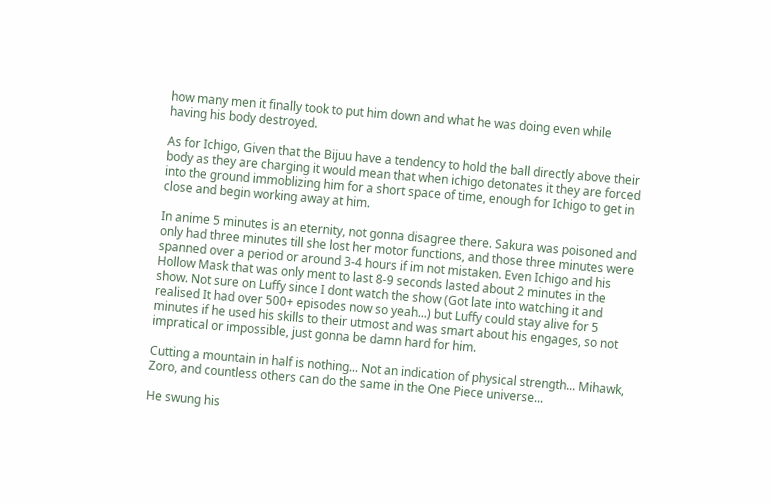how many men it finally took to put him down and what he was doing even while having his body destroyed.

As for Ichigo, Given that the Bijuu have a tendency to hold the ball directly above their body as they are charging it would mean that when ichigo detonates it they are forced into the ground immoblizing him for a short space of time, enough for Ichigo to get in close and begin working away at him.

In anime 5 minutes is an eternity, not gonna disagree there. Sakura was poisoned and only had three minutes till she lost her motor functions, and those three minutes were spanned over a period or around 3-4 hours if im not mistaken. Even Ichigo and his Hollow Mask that was only ment to last 8-9 seconds lasted about 2 minutes in the show. Not sure on Luffy since I dont watch the show (Got late into watching it and realised It had over 500+ episodes now so yeah...) but Luffy could stay alive for 5 minutes if he used his skills to their utmost and was smart about his engages, so not impratical or impossible, just gonna be damn hard for him.

Cutting a mountain in half is nothing... Not an indication of physical strength... Mihawk, Zoro, and countless others can do the same in the One Piece universe...

He swung his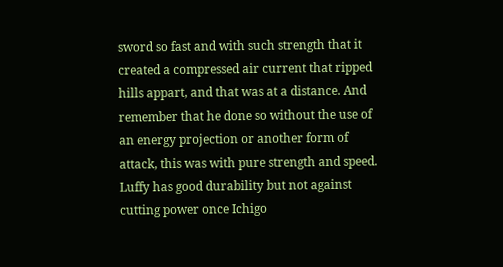sword so fast and with such strength that it created a compressed air current that ripped hills appart, and that was at a distance. And remember that he done so without the use of an energy projection or another form of attack, this was with pure strength and speed. Luffy has good durability but not against cutting power once Ichigo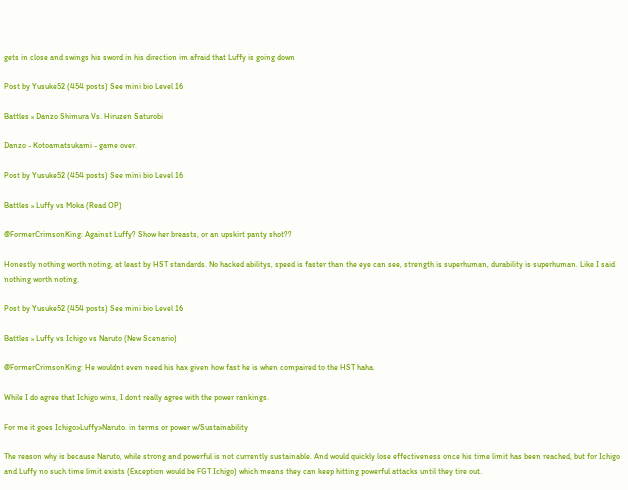gets in close and swings his sword in his direction im afraid that Luffy is going down

Post by Yusuke52 (454 posts) See mini bio Level 16

Battles » Danzo Shimura Vs. Hiruzen Saturobi

Danzo - Kotoamatsukami - game over.

Post by Yusuke52 (454 posts) See mini bio Level 16

Battles » Luffy vs Moka (Read OP)

@FormerCrimsonKing: Against Luffy? Show her breasts, or an upskirt panty shot??

Honestly nothing worth noting, at least by HST standards. No hacked abilitys, speed is faster than the eye can see, strength is superhuman, durability is superhuman. Like I said nothing worth noting.

Post by Yusuke52 (454 posts) See mini bio Level 16

Battles » Luffy vs Ichigo vs Naruto (New Scenario)

@FormerCrimsonKing: He wouldnt even need his hax given how fast he is when compaired to the HST haha.

While I do agree that Ichigo wins, I dont really agree with the power rankings.

For me it goes Ichigo>Luffy>Naruto. in terms or power w/Sustainability

The reason why is because Naruto, while strong and powerful is not currently sustainable. And would quickly lose effectiveness once his time limit has been reached, but for Ichigo and Luffy no such time limit exists (Exception would be FGT Ichigo) which means they can keep hitting powerful attacks until they tire out.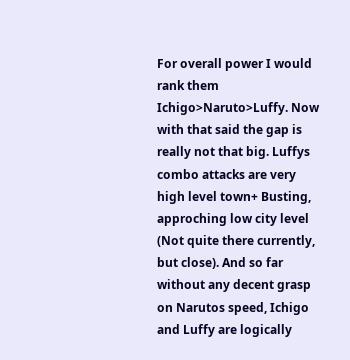For overall power I would rank them Ichigo>Naruto>Luffy. Now with that said the gap is really not that big. Luffys combo attacks are very high level town+ Busting, approching low city level (Not quite there currently, but close). And so far without any decent grasp on Narutos speed, Ichigo and Luffy are logically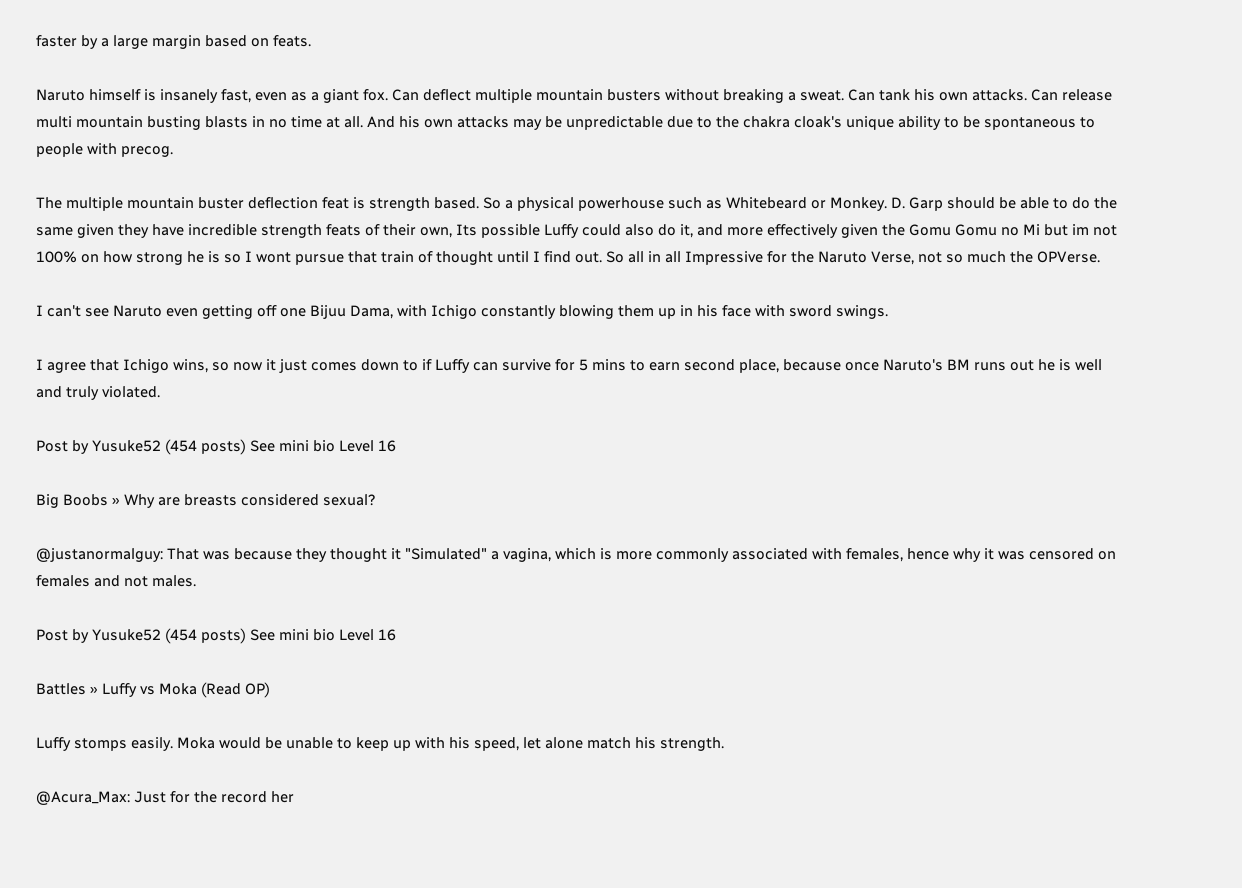faster by a large margin based on feats.

Naruto himself is insanely fast, even as a giant fox. Can deflect multiple mountain busters without breaking a sweat. Can tank his own attacks. Can release multi mountain busting blasts in no time at all. And his own attacks may be unpredictable due to the chakra cloak's unique ability to be spontaneous to people with precog.

The multiple mountain buster deflection feat is strength based. So a physical powerhouse such as Whitebeard or Monkey. D. Garp should be able to do the same given they have incredible strength feats of their own, Its possible Luffy could also do it, and more effectively given the Gomu Gomu no Mi but im not 100% on how strong he is so I wont pursue that train of thought until I find out. So all in all Impressive for the Naruto Verse, not so much the OPVerse.

I can't see Naruto even getting off one Bijuu Dama, with Ichigo constantly blowing them up in his face with sword swings.

I agree that Ichigo wins, so now it just comes down to if Luffy can survive for 5 mins to earn second place, because once Naruto's BM runs out he is well and truly violated.

Post by Yusuke52 (454 posts) See mini bio Level 16

Big Boobs » Why are breasts considered sexual?

@justanormalguy: That was because they thought it "Simulated" a vagina, which is more commonly associated with females, hence why it was censored on females and not males.

Post by Yusuke52 (454 posts) See mini bio Level 16

Battles » Luffy vs Moka (Read OP)

Luffy stomps easily. Moka would be unable to keep up with his speed, let alone match his strength.

@Acura_Max: Just for the record her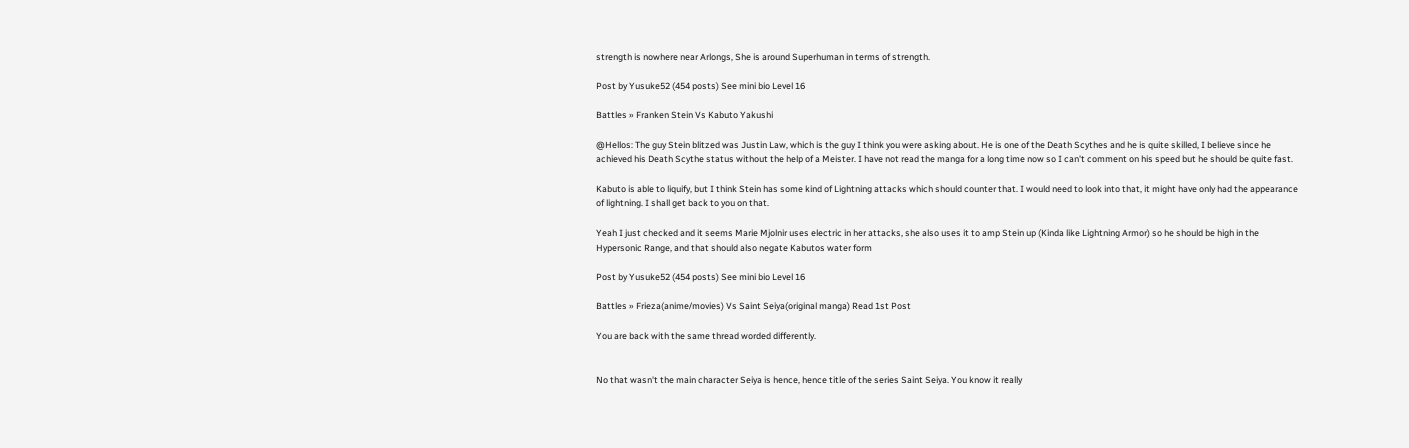strength is nowhere near Arlongs, She is around Superhuman in terms of strength.

Post by Yusuke52 (454 posts) See mini bio Level 16

Battles » Franken Stein Vs Kabuto Yakushi

@Hellos: The guy Stein blitzed was Justin Law, which is the guy I think you were asking about. He is one of the Death Scythes and he is quite skilled, I believe since he achieved his Death Scythe status without the help of a Meister. I have not read the manga for a long time now so I can't comment on his speed but he should be quite fast.

Kabuto is able to liquify, but I think Stein has some kind of Lightning attacks which should counter that. I would need to look into that, it might have only had the appearance of lightning. I shall get back to you on that.

Yeah I just checked and it seems Marie Mjolnir uses electric in her attacks, she also uses it to amp Stein up (Kinda like Lightning Armor) so he should be high in the Hypersonic Range, and that should also negate Kabutos water form

Post by Yusuke52 (454 posts) See mini bio Level 16

Battles » Frieza(anime/movies) Vs Saint Seiya(original manga) Read 1st Post

You are back with the same thread worded differently.


No that wasn't the main character Seiya is hence, hence title of the series Saint Seiya. You know it really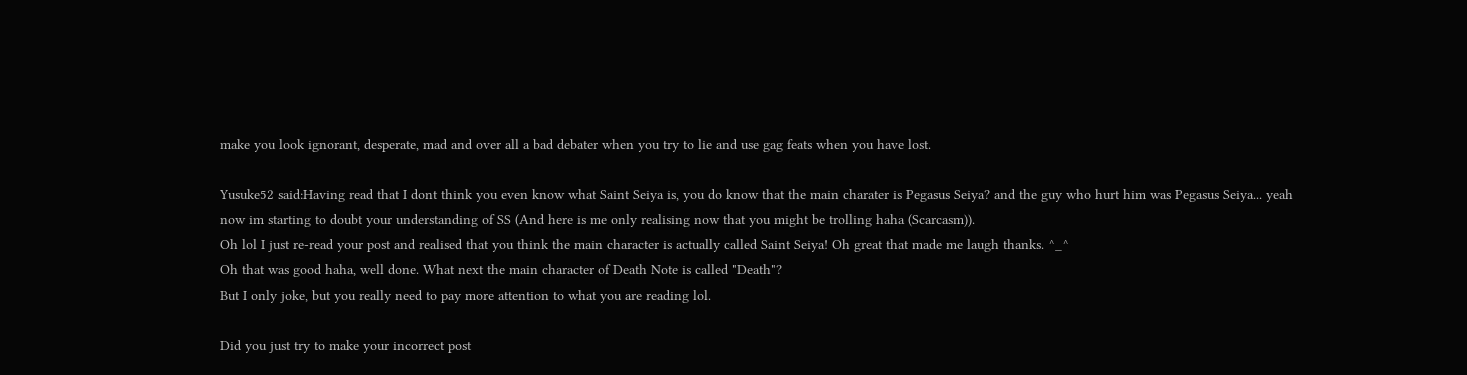make you look ignorant, desperate, mad and over all a bad debater when you try to lie and use gag feats when you have lost.

Yusuke52 said:Having read that I dont think you even know what Saint Seiya is, you do know that the main charater is Pegasus Seiya? and the guy who hurt him was Pegasus Seiya... yeah now im starting to doubt your understanding of SS (And here is me only realising now that you might be trolling haha (Scarcasm)).
Oh lol I just re-read your post and realised that you think the main character is actually called Saint Seiya! Oh great that made me laugh thanks. ^_^
Oh that was good haha, well done. What next the main character of Death Note is called "Death"?
But I only joke, but you really need to pay more attention to what you are reading lol.

Did you just try to make your incorrect post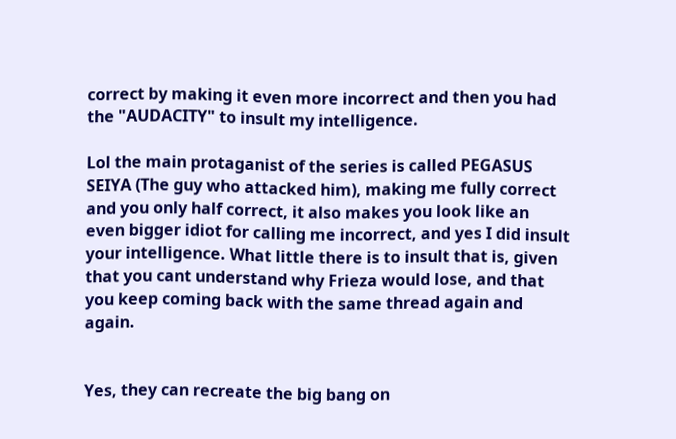correct by making it even more incorrect and then you had the "AUDACITY" to insult my intelligence.

Lol the main protaganist of the series is called PEGASUS SEIYA (The guy who attacked him), making me fully correct and you only half correct, it also makes you look like an even bigger idiot for calling me incorrect, and yes I did insult your intelligence. What little there is to insult that is, given that you cant understand why Frieza would lose, and that you keep coming back with the same thread again and again.


Yes, they can recreate the big bang on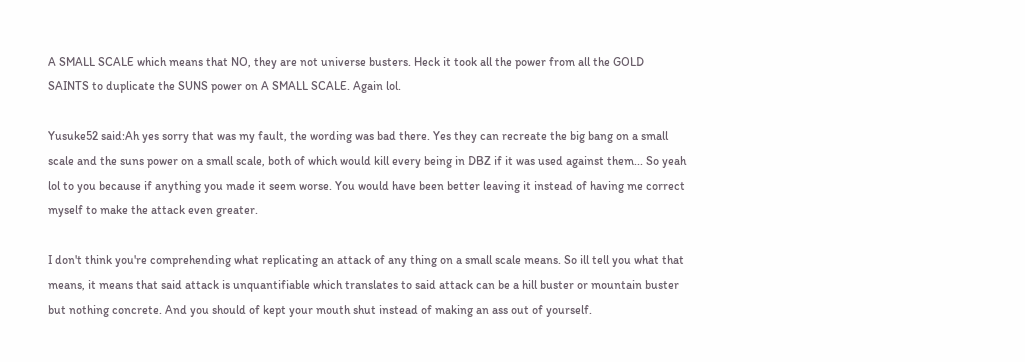A SMALL SCALE which means that NO, they are not universe busters. Heck it took all the power from all the GOLD SAINTS to duplicate the SUNS power on A SMALL SCALE. Again lol.

Yusuke52 said:Ah yes sorry that was my fault, the wording was bad there. Yes they can recreate the big bang on a small scale and the suns power on a small scale, both of which would kill every being in DBZ if it was used against them... So yeah lol to you because if anything you made it seem worse. You would have been better leaving it instead of having me correct myself to make the attack even greater.

I don't think you're comprehending what replicating an attack of any thing on a small scale means. So ill tell you what that means, it means that said attack is unquantifiable which translates to said attack can be a hill buster or mountain buster but nothing concrete. And you should of kept your mouth shut instead of making an ass out of yourself.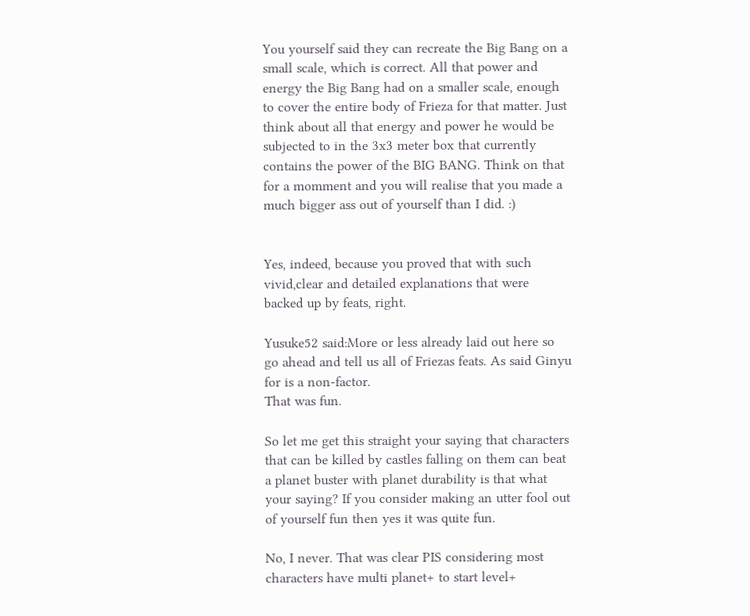You yourself said they can recreate the Big Bang on a small scale, which is correct. All that power and energy the Big Bang had on a smaller scale, enough to cover the entire body of Frieza for that matter. Just think about all that energy and power he would be subjected to in the 3x3 meter box that currently contains the power of the BIG BANG. Think on that for a momment and you will realise that you made a much bigger ass out of yourself than I did. :)


Yes, indeed, because you proved that with such vivid,clear and detailed explanations that were backed up by feats, right.

Yusuke52 said:More or less already laid out here so go ahead and tell us all of Friezas feats. As said Ginyu for is a non-factor.
That was fun.

So let me get this straight your saying that characters that can be killed by castles falling on them can beat a planet buster with planet durability is that what your saying? If you consider making an utter fool out of yourself fun then yes it was quite fun.

No, I never. That was clear PIS considering most characters have multi planet+ to start level+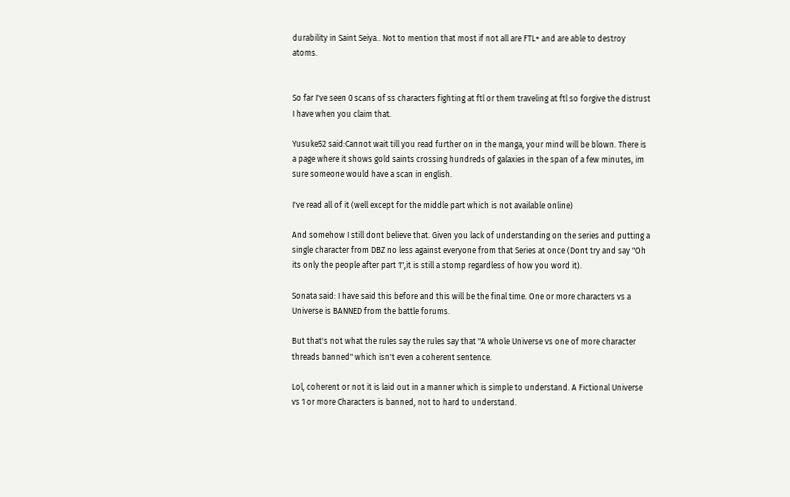durability in Saint Seiya.. Not to mention that most if not all are FTL+ and are able to destroy atoms.


So far I've seen 0 scans of ss characters fighting at ftl or them traveling at ftl so forgive the distrust I have when you claim that.

Yusuke52 said:Cannot wait till you read further on in the manga, your mind will be blown. There is a page where it shows gold saints crossing hundreds of galaxies in the span of a few minutes, im sure someone would have a scan in english.

I've read all of it (well except for the middle part which is not available online)

And somehow I still dont believe that. Given you lack of understanding on the series and putting a single character from DBZ no less against everyone from that Series at once (Dont try and say "Oh its only the people after part 1",it is still a stomp regardless of how you word it).

Sonata said: I have said this before and this will be the final time. One or more characters vs a Universe is BANNED from the battle forums.

But that's not what the rules say the rules say that "A whole Universe vs one of more character threads banned" which isn't even a coherent sentence.

Lol, coherent or not it is laid out in a manner which is simple to understand. A Fictional Universe vs 1 or more Characters is banned, not to hard to understand.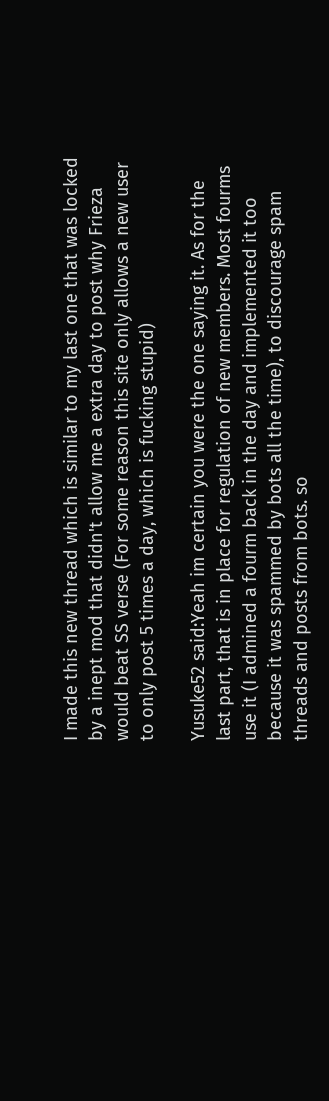I made this new thread which is similar to my last one that was locked by a inept mod that didn't allow me a extra day to post why Frieza would beat SS verse (For some reason this site only allows a new user to only post 5 times a day, which is fucking stupid)

Yusuke52 said:Yeah im certain you were the one saying it. As for the last part, that is in place for regulation of new members. Most fourms use it (I admined a fourm back in the day and implemented it too because it was spammed by bots all the time), to discourage spam threads and posts from bots. so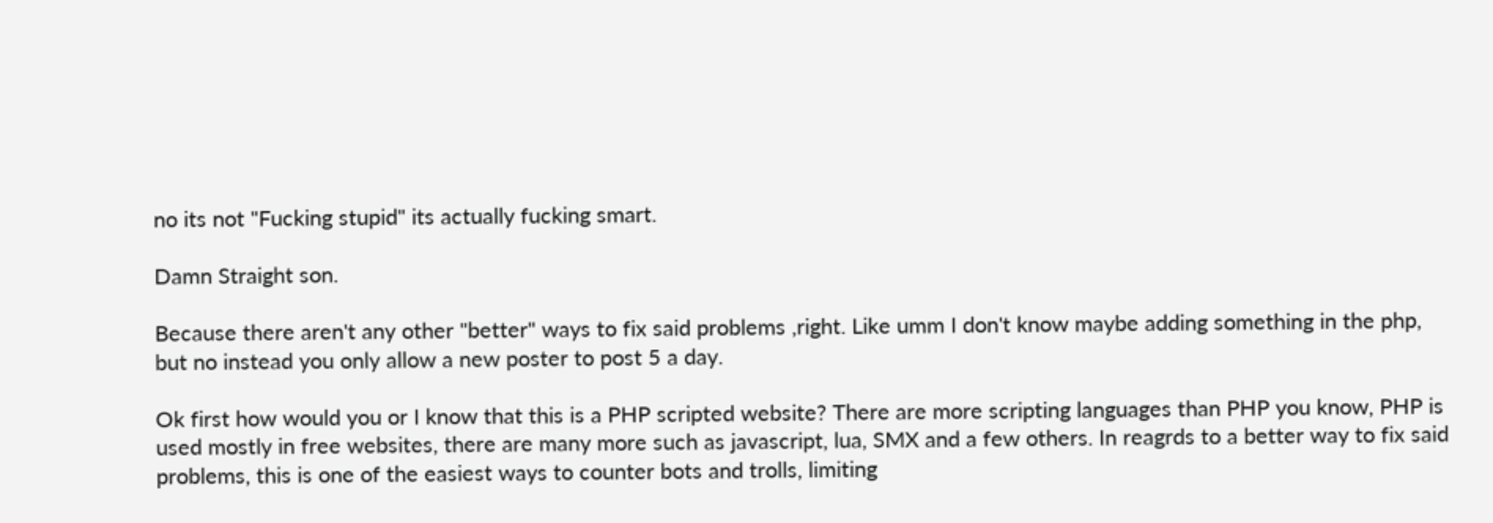no its not "Fucking stupid" its actually fucking smart.

Damn Straight son.

Because there aren't any other "better" ways to fix said problems ,right. Like umm I don't know maybe adding something in the php, but no instead you only allow a new poster to post 5 a day.

Ok first how would you or I know that this is a PHP scripted website? There are more scripting languages than PHP you know, PHP is used mostly in free websites, there are many more such as javascript, lua, SMX and a few others. In reagrds to a better way to fix said problems, this is one of the easiest ways to counter bots and trolls, limiting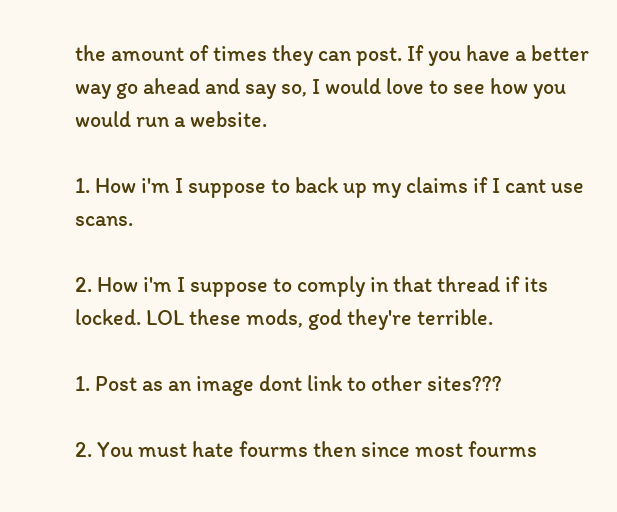the amount of times they can post. If you have a better way go ahead and say so, I would love to see how you would run a website.

1. How i'm I suppose to back up my claims if I cant use scans.

2. How i'm I suppose to comply in that thread if its locked. LOL these mods, god they're terrible.

1. Post as an image dont link to other sites???

2. You must hate fourms then since most fourms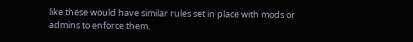like these would have similar rules set in place with mods or admins to enforce them.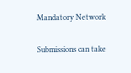Mandatory Network

Submissions can take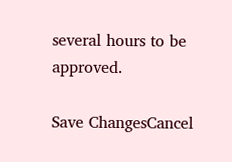several hours to be approved.

Save ChangesCancel